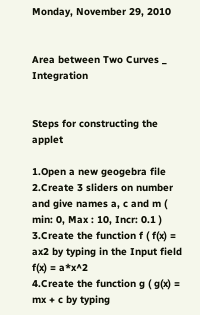Monday, November 29, 2010


Area between Two Curves _ Integration


Steps for constructing the applet

1.Open a new geogebra file
2.Create 3 sliders on number and give names a, c and m ( min: 0, Max : 10, Incr: 0.1 )
3.Create the function f ( f(x) = ax2 by typing in the Input field f(x) = a*x^2
4.Create the function g ( g(x) = mx + c by typing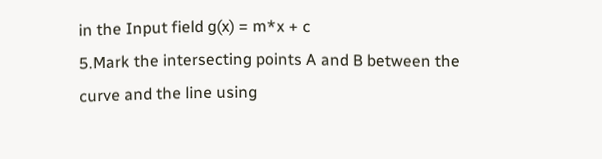in the Input field g(x) = m*x + c
5.Mark the intersecting points A and B between the curve and the line using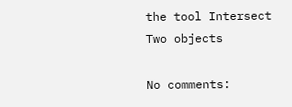the tool Intersect Two objects

No comments: